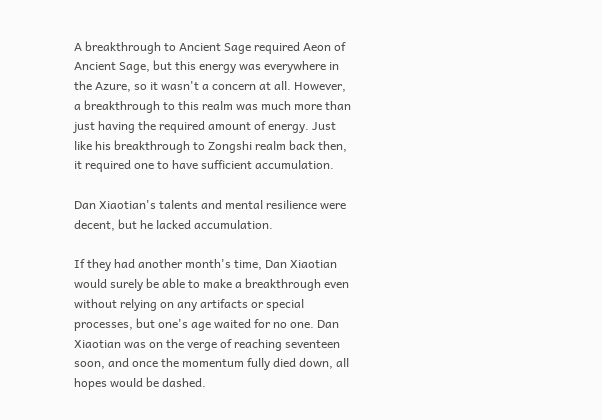A breakthrough to Ancient Sage required Aeon of Ancient Sage, but this energy was everywhere in the Azure, so it wasn't a concern at all. However, a breakthrough to this realm was much more than just having the required amount of energy. Just like his breakthrough to Zongshi realm back then, it required one to have sufficient accumulation.

Dan Xiaotian's talents and mental resilience were decent, but he lacked accumulation.

If they had another month's time, Dan Xiaotian would surely be able to make a breakthrough even without relying on any artifacts or special processes, but one's age waited for no one. Dan Xiaotian was on the verge of reaching seventeen soon, and once the momentum fully died down, all hopes would be dashed.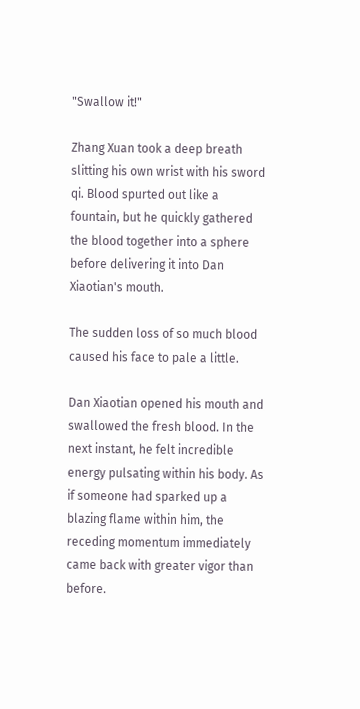"Swallow it!"

Zhang Xuan took a deep breath slitting his own wrist with his sword qi. Blood spurted out like a fountain, but he quickly gathered the blood together into a sphere before delivering it into Dan Xiaotian's mouth.

The sudden loss of so much blood caused his face to pale a little.

Dan Xiaotian opened his mouth and swallowed the fresh blood. In the next instant, he felt incredible energy pulsating within his body. As if someone had sparked up a blazing flame within him, the receding momentum immediately came back with greater vigor than before.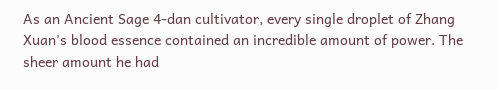As an Ancient Sage 4-dan cultivator, every single droplet of Zhang Xuan's blood essence contained an incredible amount of power. The sheer amount he had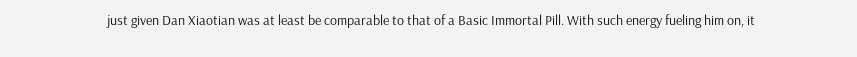just given Dan Xiaotian was at least be comparable to that of a Basic Immortal Pill. With such energy fueling him on, it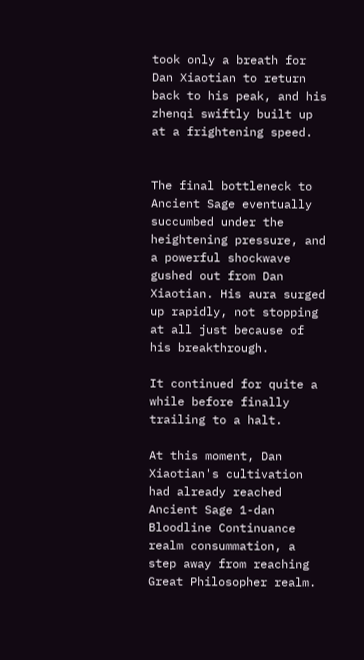took only a breath for Dan Xiaotian to return back to his peak, and his zhenqi swiftly built up at a frightening speed.


The final bottleneck to Ancient Sage eventually succumbed under the heightening pressure, and a powerful shockwave gushed out from Dan Xiaotian. His aura surged up rapidly, not stopping at all just because of his breakthrough.

It continued for quite a while before finally trailing to a halt.

At this moment, Dan Xiaotian's cultivation had already reached Ancient Sage 1-dan Bloodline Continuance realm consummation, a step away from reaching Great Philosopher realm.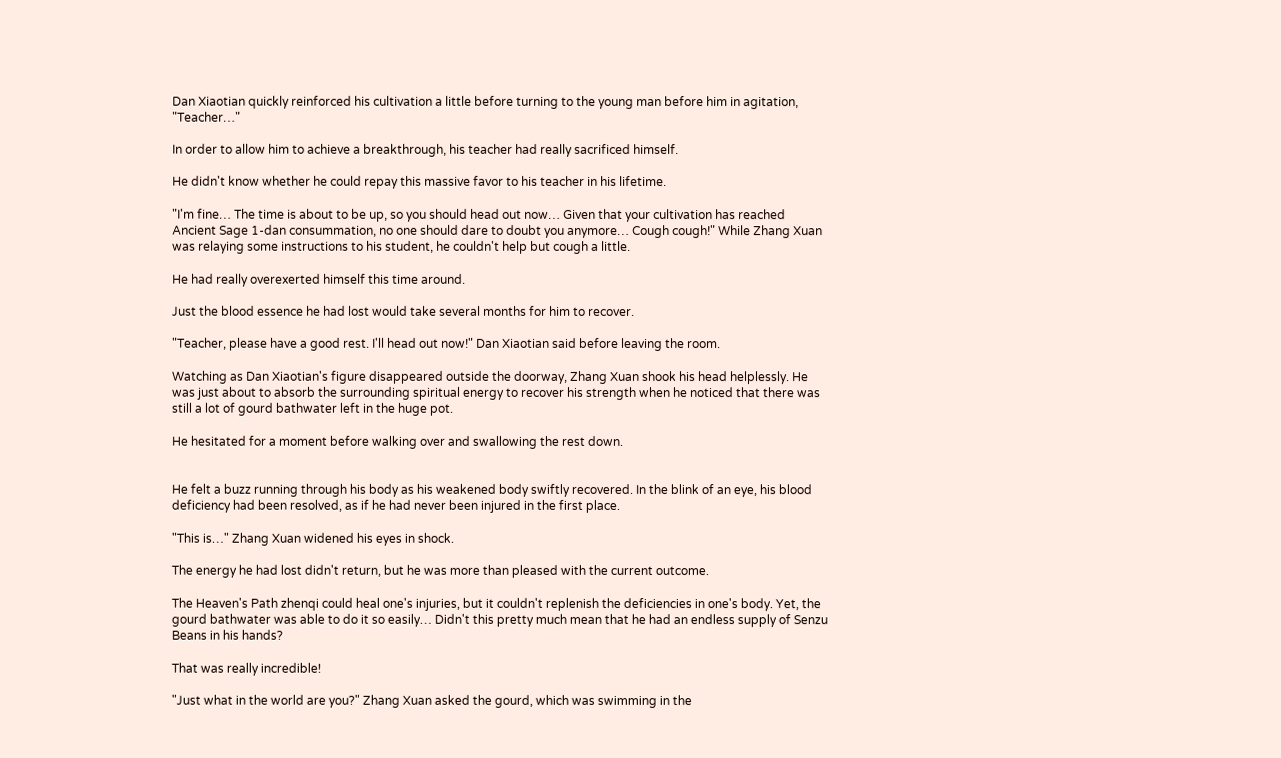Dan Xiaotian quickly reinforced his cultivation a little before turning to the young man before him in agitation, "Teacher…"

In order to allow him to achieve a breakthrough, his teacher had really sacrificed himself.

He didn't know whether he could repay this massive favor to his teacher in his lifetime.

"I'm fine… The time is about to be up, so you should head out now… Given that your cultivation has reached Ancient Sage 1-dan consummation, no one should dare to doubt you anymore… Cough cough!" While Zhang Xuan was relaying some instructions to his student, he couldn't help but cough a little.

He had really overexerted himself this time around.

Just the blood essence he had lost would take several months for him to recover.

"Teacher, please have a good rest. I'll head out now!" Dan Xiaotian said before leaving the room.

Watching as Dan Xiaotian's figure disappeared outside the doorway, Zhang Xuan shook his head helplessly. He was just about to absorb the surrounding spiritual energy to recover his strength when he noticed that there was still a lot of gourd bathwater left in the huge pot.

He hesitated for a moment before walking over and swallowing the rest down.


He felt a buzz running through his body as his weakened body swiftly recovered. In the blink of an eye, his blood deficiency had been resolved, as if he had never been injured in the first place.

"This is…" Zhang Xuan widened his eyes in shock.

The energy he had lost didn't return, but he was more than pleased with the current outcome.

The Heaven's Path zhenqi could heal one's injuries, but it couldn't replenish the deficiencies in one's body. Yet, the gourd bathwater was able to do it so easily… Didn't this pretty much mean that he had an endless supply of Senzu Beans in his hands?

That was really incredible!

"Just what in the world are you?" Zhang Xuan asked the gourd, which was swimming in the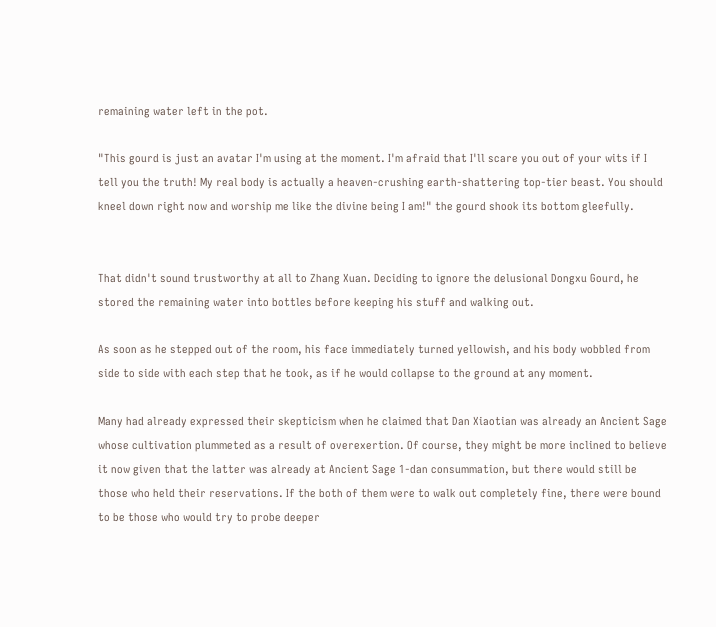remaining water left in the pot.

"This gourd is just an avatar I'm using at the moment. I'm afraid that I'll scare you out of your wits if I tell you the truth! My real body is actually a heaven-crushing earth-shattering top-tier beast. You should kneel down right now and worship me like the divine being I am!" the gourd shook its bottom gleefully.


That didn't sound trustworthy at all to Zhang Xuan. Deciding to ignore the delusional Dongxu Gourd, he stored the remaining water into bottles before keeping his stuff and walking out.

As soon as he stepped out of the room, his face immediately turned yellowish, and his body wobbled from side to side with each step that he took, as if he would collapse to the ground at any moment.

Many had already expressed their skepticism when he claimed that Dan Xiaotian was already an Ancient Sage whose cultivation plummeted as a result of overexertion. Of course, they might be more inclined to believe it now given that the latter was already at Ancient Sage 1-dan consummation, but there would still be those who held their reservations. If the both of them were to walk out completely fine, there were bound to be those who would try to probe deeper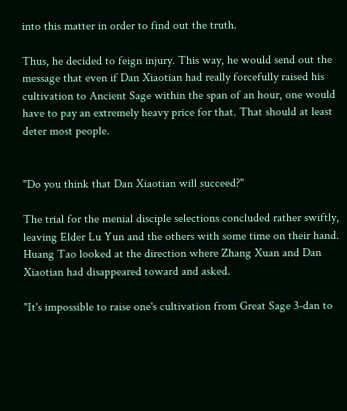into this matter in order to find out the truth.

Thus, he decided to feign injury. This way, he would send out the message that even if Dan Xiaotian had really forcefully raised his cultivation to Ancient Sage within the span of an hour, one would have to pay an extremely heavy price for that. That should at least deter most people.


"Do you think that Dan Xiaotian will succeed?"

The trial for the menial disciple selections concluded rather swiftly, leaving Elder Lu Yun and the others with some time on their hand. Huang Tao looked at the direction where Zhang Xuan and Dan Xiaotian had disappeared toward and asked.

"It's impossible to raise one's cultivation from Great Sage 3-dan to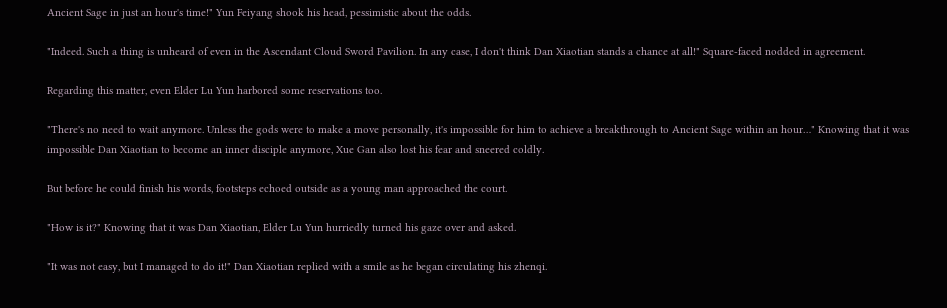Ancient Sage in just an hour's time!" Yun Feiyang shook his head, pessimistic about the odds.

"Indeed. Such a thing is unheard of even in the Ascendant Cloud Sword Pavilion. In any case, I don't think Dan Xiaotian stands a chance at all!" Square-faced nodded in agreement.

Regarding this matter, even Elder Lu Yun harbored some reservations too.

"There's no need to wait anymore. Unless the gods were to make a move personally, it's impossible for him to achieve a breakthrough to Ancient Sage within an hour…" Knowing that it was impossible Dan Xiaotian to become an inner disciple anymore, Xue Gan also lost his fear and sneered coldly.

But before he could finish his words, footsteps echoed outside as a young man approached the court.

"How is it?" Knowing that it was Dan Xiaotian, Elder Lu Yun hurriedly turned his gaze over and asked.

"It was not easy, but I managed to do it!" Dan Xiaotian replied with a smile as he began circulating his zhenqi.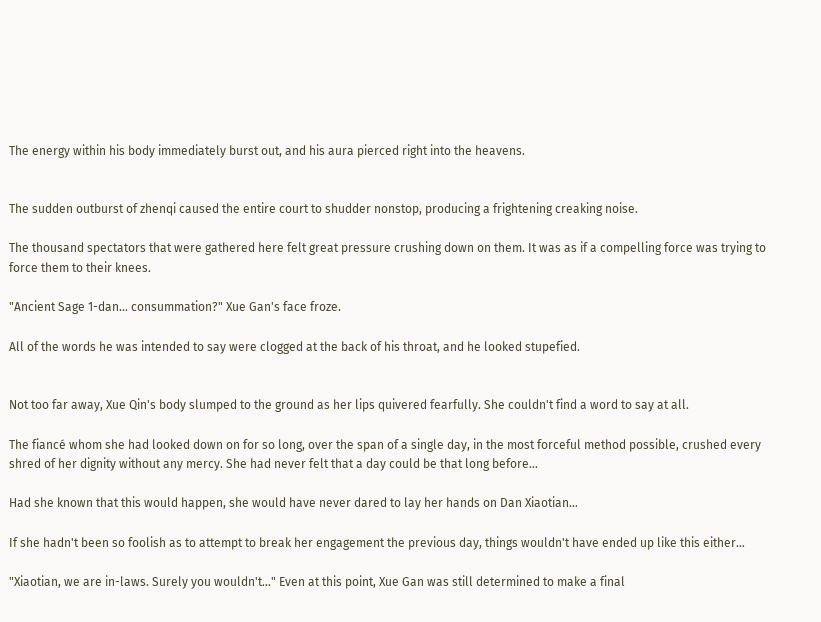The energy within his body immediately burst out, and his aura pierced right into the heavens.


The sudden outburst of zhenqi caused the entire court to shudder nonstop, producing a frightening creaking noise.

The thousand spectators that were gathered here felt great pressure crushing down on them. It was as if a compelling force was trying to force them to their knees.

"Ancient Sage 1-dan… consummation?" Xue Gan's face froze.

All of the words he was intended to say were clogged at the back of his throat, and he looked stupefied.


Not too far away, Xue Qin's body slumped to the ground as her lips quivered fearfully. She couldn't find a word to say at all.

The fiancé whom she had looked down on for so long, over the span of a single day, in the most forceful method possible, crushed every shred of her dignity without any mercy. She had never felt that a day could be that long before…

Had she known that this would happen, she would have never dared to lay her hands on Dan Xiaotian…

If she hadn't been so foolish as to attempt to break her engagement the previous day, things wouldn't have ended up like this either…

"Xiaotian, we are in-laws. Surely you wouldn't…" Even at this point, Xue Gan was still determined to make a final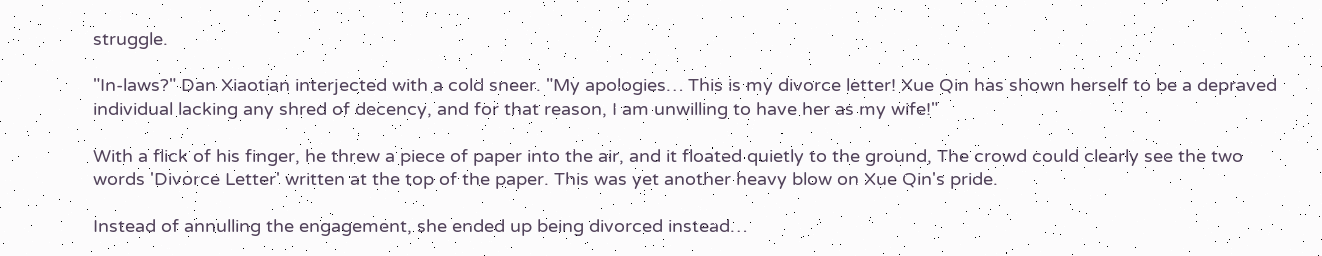struggle.

"In-laws?" Dan Xiaotian interjected with a cold sneer. "My apologies… This is my divorce letter! Xue Qin has shown herself to be a depraved individual lacking any shred of decency, and for that reason, I am unwilling to have her as my wife!"

With a flick of his finger, he threw a piece of paper into the air, and it floated quietly to the ground, The crowd could clearly see the two words 'Divorce Letter' written at the top of the paper. This was yet another heavy blow on Xue Qin's pride.

Instead of annulling the engagement, she ended up being divorced instead…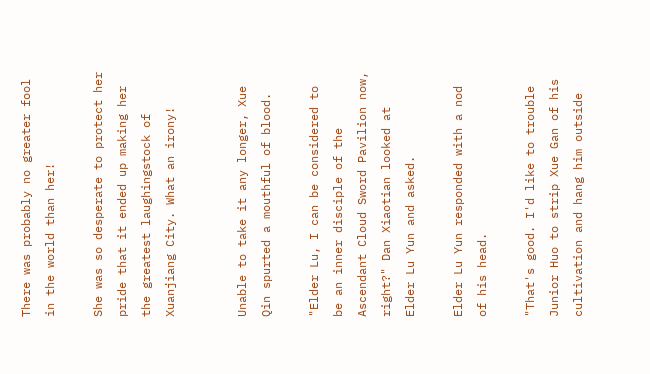There was probably no greater fool in the world than her!

She was so desperate to protect her pride that it ended up making her the greatest laughingstock of Xuanjiang City. What an irony!


Unable to take it any longer, Xue Qin spurted a mouthful of blood.

"Elder Lu, I can be considered to be an inner disciple of the Ascendant Cloud Sword Pavilion now, right?" Dan Xiaotian looked at Elder Lu Yun and asked.

Elder Lu Yun responded with a nod of his head.

"That's good. I'd like to trouble Junior Huo to strip Xue Gan of his cultivation and hang him outside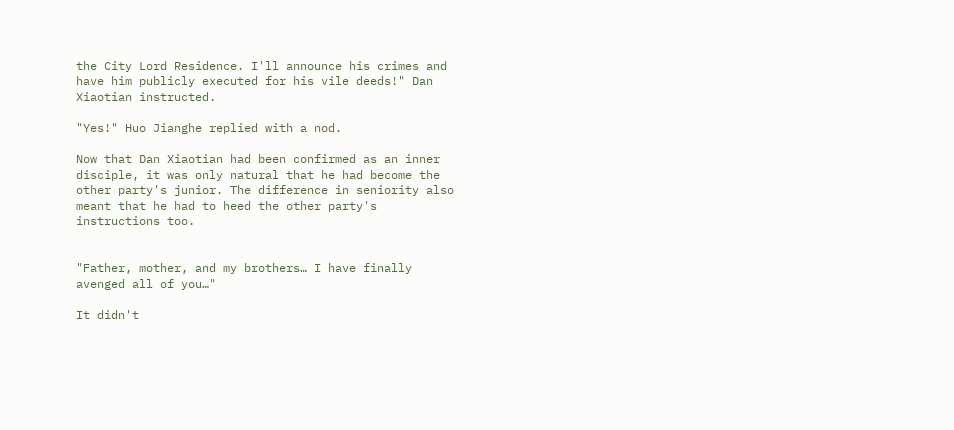the City Lord Residence. I'll announce his crimes and have him publicly executed for his vile deeds!" Dan Xiaotian instructed.

"Yes!" Huo Jianghe replied with a nod.

Now that Dan Xiaotian had been confirmed as an inner disciple, it was only natural that he had become the other party's junior. The difference in seniority also meant that he had to heed the other party's instructions too.


"Father, mother, and my brothers… I have finally avenged all of you…"

It didn't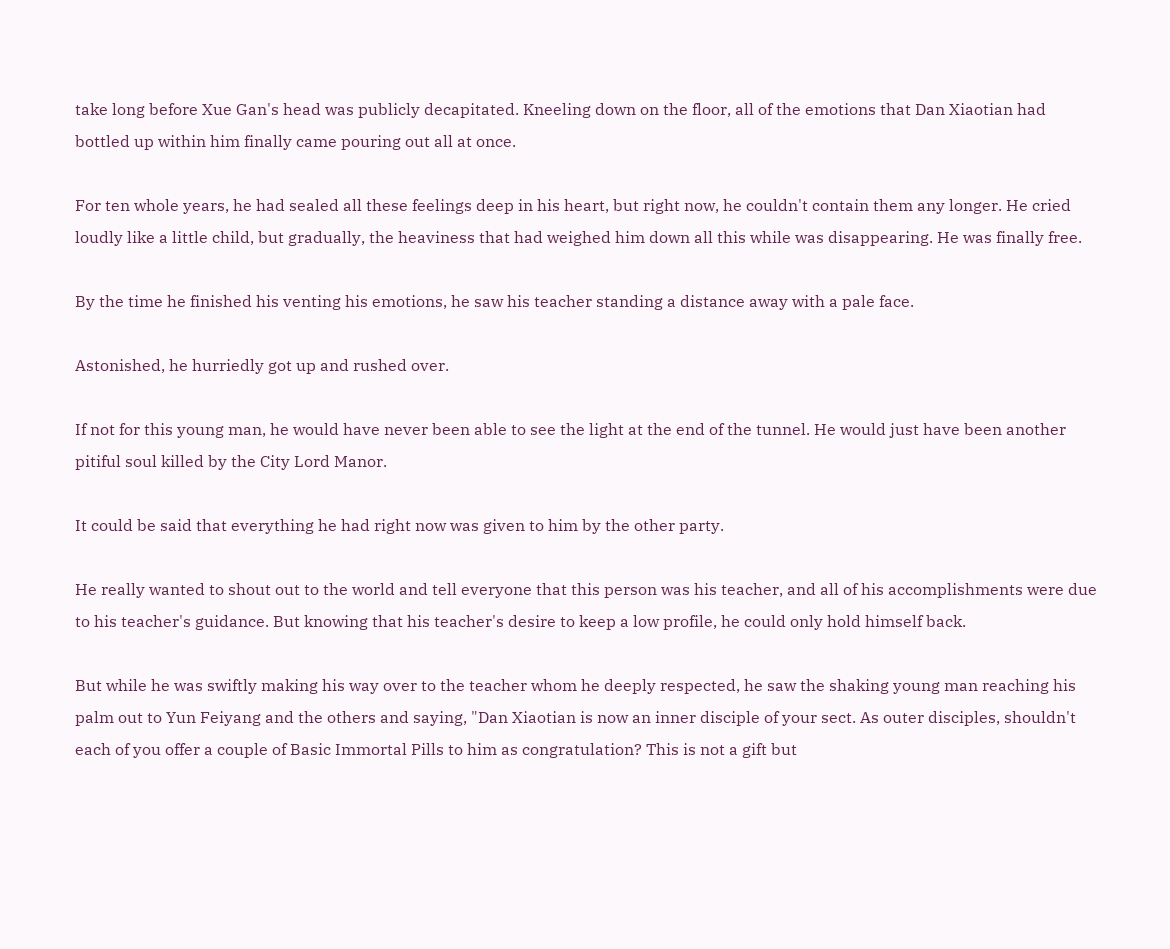take long before Xue Gan's head was publicly decapitated. Kneeling down on the floor, all of the emotions that Dan Xiaotian had bottled up within him finally came pouring out all at once.

For ten whole years, he had sealed all these feelings deep in his heart, but right now, he couldn't contain them any longer. He cried loudly like a little child, but gradually, the heaviness that had weighed him down all this while was disappearing. He was finally free.

By the time he finished his venting his emotions, he saw his teacher standing a distance away with a pale face.

Astonished, he hurriedly got up and rushed over.

If not for this young man, he would have never been able to see the light at the end of the tunnel. He would just have been another pitiful soul killed by the City Lord Manor.

It could be said that everything he had right now was given to him by the other party.

He really wanted to shout out to the world and tell everyone that this person was his teacher, and all of his accomplishments were due to his teacher's guidance. But knowing that his teacher's desire to keep a low profile, he could only hold himself back.

But while he was swiftly making his way over to the teacher whom he deeply respected, he saw the shaking young man reaching his palm out to Yun Feiyang and the others and saying, "Dan Xiaotian is now an inner disciple of your sect. As outer disciples, shouldn't each of you offer a couple of Basic Immortal Pills to him as congratulation? This is not a gift but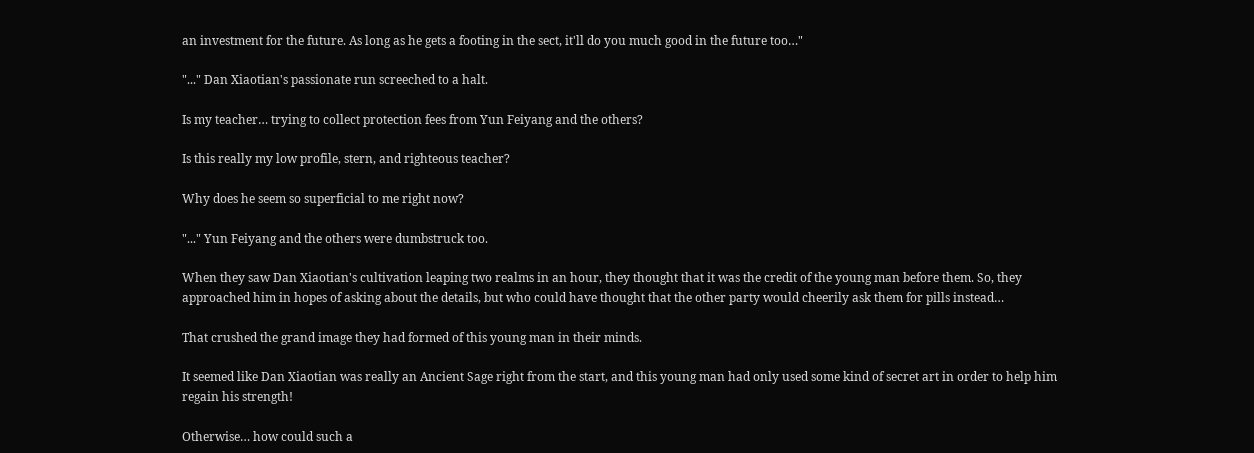an investment for the future. As long as he gets a footing in the sect, it'll do you much good in the future too…"

"..." Dan Xiaotian's passionate run screeched to a halt.

Is my teacher… trying to collect protection fees from Yun Feiyang and the others?

Is this really my low profile, stern, and righteous teacher?

Why does he seem so superficial to me right now?

"..." Yun Feiyang and the others were dumbstruck too.

When they saw Dan Xiaotian's cultivation leaping two realms in an hour, they thought that it was the credit of the young man before them. So, they approached him in hopes of asking about the details, but who could have thought that the other party would cheerily ask them for pills instead…

That crushed the grand image they had formed of this young man in their minds.

It seemed like Dan Xiaotian was really an Ancient Sage right from the start, and this young man had only used some kind of secret art in order to help him regain his strength!

Otherwise… how could such a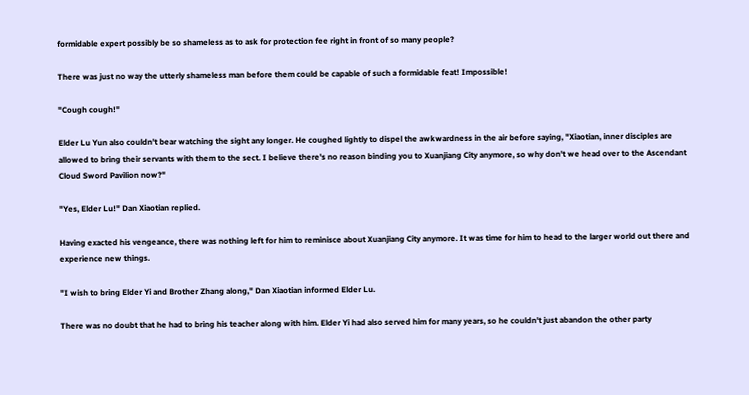formidable expert possibly be so shameless as to ask for protection fee right in front of so many people?

There was just no way the utterly shameless man before them could be capable of such a formidable feat! Impossible!

"Cough cough!"

Elder Lu Yun also couldn't bear watching the sight any longer. He coughed lightly to dispel the awkwardness in the air before saying, "Xiaotian, inner disciples are allowed to bring their servants with them to the sect. I believe there's no reason binding you to Xuanjiang City anymore, so why don't we head over to the Ascendant Cloud Sword Pavilion now?"

"Yes, Elder Lu!" Dan Xiaotian replied.

Having exacted his vengeance, there was nothing left for him to reminisce about Xuanjiang City anymore. It was time for him to head to the larger world out there and experience new things.

"I wish to bring Elder Yi and Brother Zhang along," Dan Xiaotian informed Elder Lu.

There was no doubt that he had to bring his teacher along with him. Elder Yi had also served him for many years, so he couldn't just abandon the other party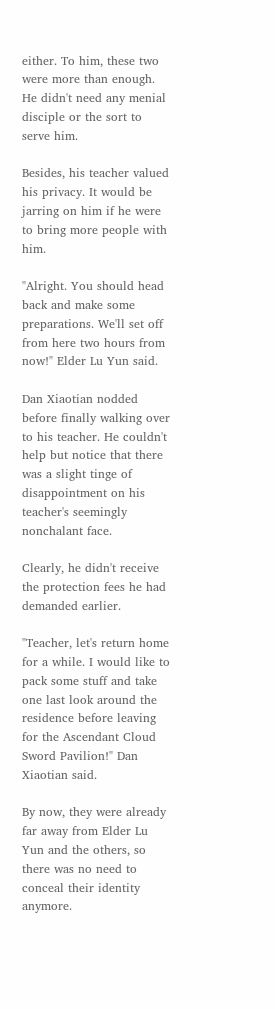either. To him, these two were more than enough. He didn't need any menial disciple or the sort to serve him.

Besides, his teacher valued his privacy. It would be jarring on him if he were to bring more people with him.

"Alright. You should head back and make some preparations. We'll set off from here two hours from now!" Elder Lu Yun said.

Dan Xiaotian nodded before finally walking over to his teacher. He couldn't help but notice that there was a slight tinge of disappointment on his teacher's seemingly nonchalant face.

Clearly, he didn't receive the protection fees he had demanded earlier.

"Teacher, let's return home for a while. I would like to pack some stuff and take one last look around the residence before leaving for the Ascendant Cloud Sword Pavilion!" Dan Xiaotian said.

By now, they were already far away from Elder Lu Yun and the others, so there was no need to conceal their identity anymore.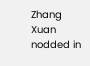Zhang Xuan nodded in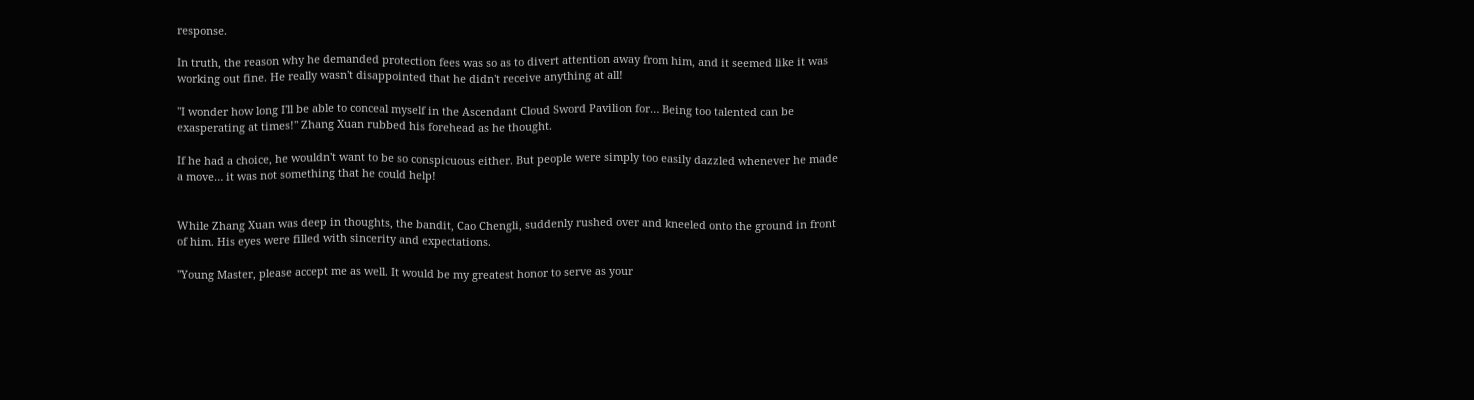response.

In truth, the reason why he demanded protection fees was so as to divert attention away from him, and it seemed like it was working out fine. He really wasn't disappointed that he didn't receive anything at all!

"I wonder how long I'll be able to conceal myself in the Ascendant Cloud Sword Pavilion for… Being too talented can be exasperating at times!" Zhang Xuan rubbed his forehead as he thought.

If he had a choice, he wouldn't want to be so conspicuous either. But people were simply too easily dazzled whenever he made a move… it was not something that he could help!


While Zhang Xuan was deep in thoughts, the bandit, Cao Chengli, suddenly rushed over and kneeled onto the ground in front of him. His eyes were filled with sincerity and expectations.

"Young Master, please accept me as well. It would be my greatest honor to serve as your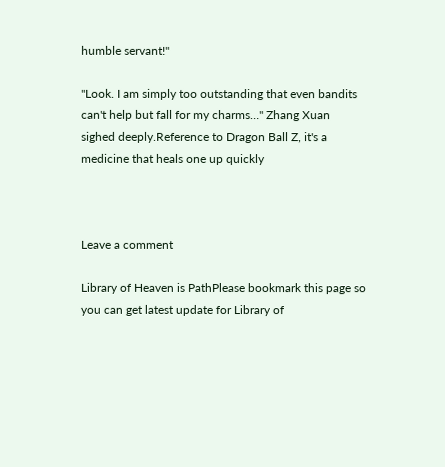humble servant!"

"Look. I am simply too outstanding that even bandits can't help but fall for my charms…" Zhang Xuan sighed deeply.Reference to Dragon Ball Z, it's a medicine that heals one up quickly



Leave a comment

Library of Heaven is PathPlease bookmark this page so you can get latest update for Library of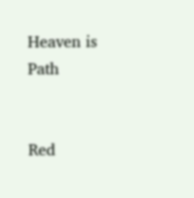Heaven is Path


Red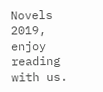Novels 2019, enjoy reading with us.